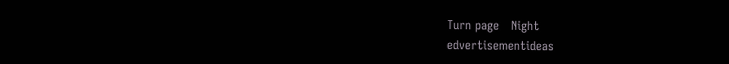Turn page   Night
edvertisementideas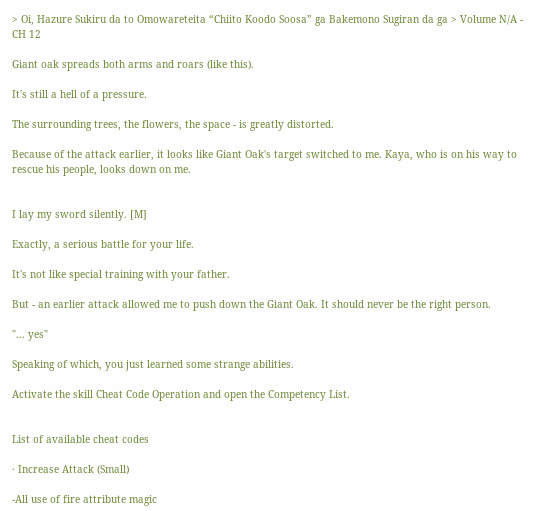> Oi, Hazure Sukiru da to Omowareteita “Chiito Koodo Soosa” ga Bakemono Sugiran da ga > Volume N/A - CH 12

Giant oak spreads both arms and roars (like this).

It's still a hell of a pressure.

The surrounding trees, the flowers, the space - is greatly distorted.

Because of the attack earlier, it looks like Giant Oak's target switched to me. Kaya, who is on his way to rescue his people, looks down on me.


I lay my sword silently. [M]

Exactly, a serious battle for your life.

It's not like special training with your father.

But - an earlier attack allowed me to push down the Giant Oak. It should never be the right person.

"... yes"

Speaking of which, you just learned some strange abilities.

Activate the skill Cheat Code Operation and open the Competency List.


List of available cheat codes

· Increase Attack (Small)

-All use of fire attribute magic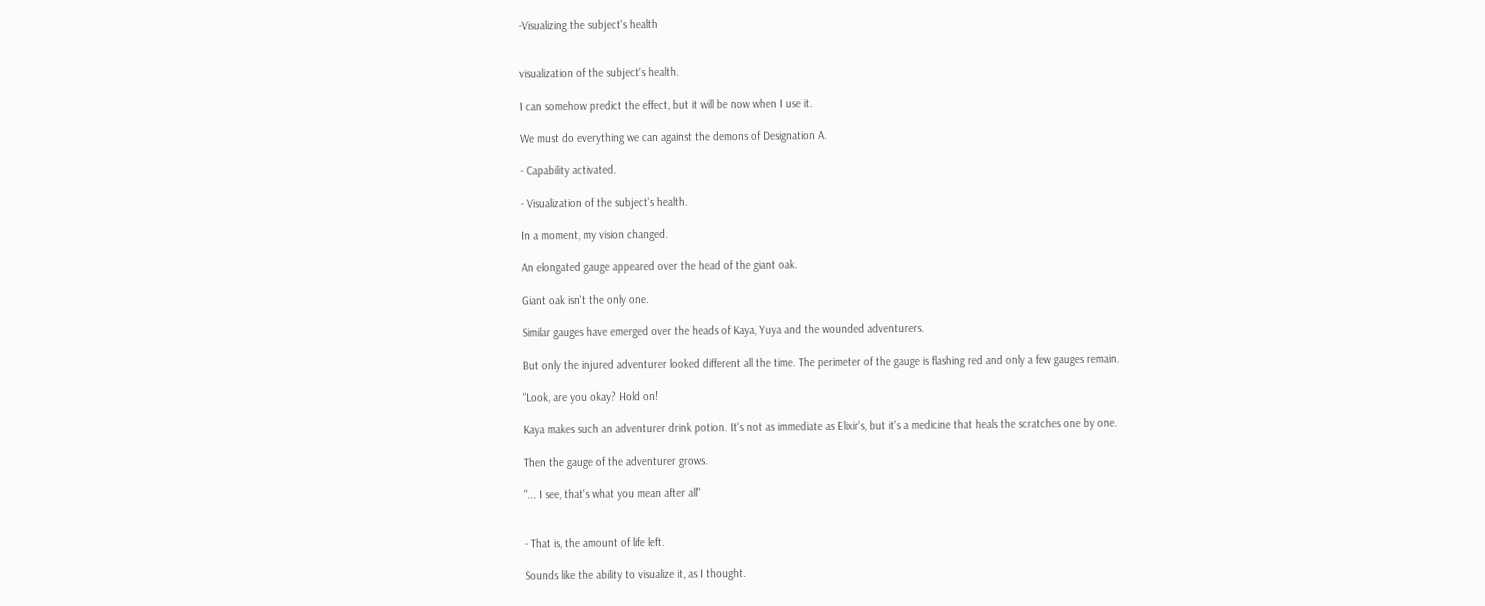-Visualizing the subject's health


visualization of the subject's health.

I can somehow predict the effect, but it will be now when I use it.

We must do everything we can against the demons of Designation A.

- Capability activated.

- Visualization of the subject's health.

In a moment, my vision changed.

An elongated gauge appeared over the head of the giant oak.

Giant oak isn't the only one.

Similar gauges have emerged over the heads of Kaya, Yuya and the wounded adventurers.

But only the injured adventurer looked different all the time. The perimeter of the gauge is flashing red and only a few gauges remain.

"Look, are you okay? Hold on!

Kaya makes such an adventurer drink potion. It's not as immediate as Elixir's, but it's a medicine that heals the scratches one by one.

Then the gauge of the adventurer grows.

"... I see, that's what you mean after all"


- That is, the amount of life left.

Sounds like the ability to visualize it, as I thought.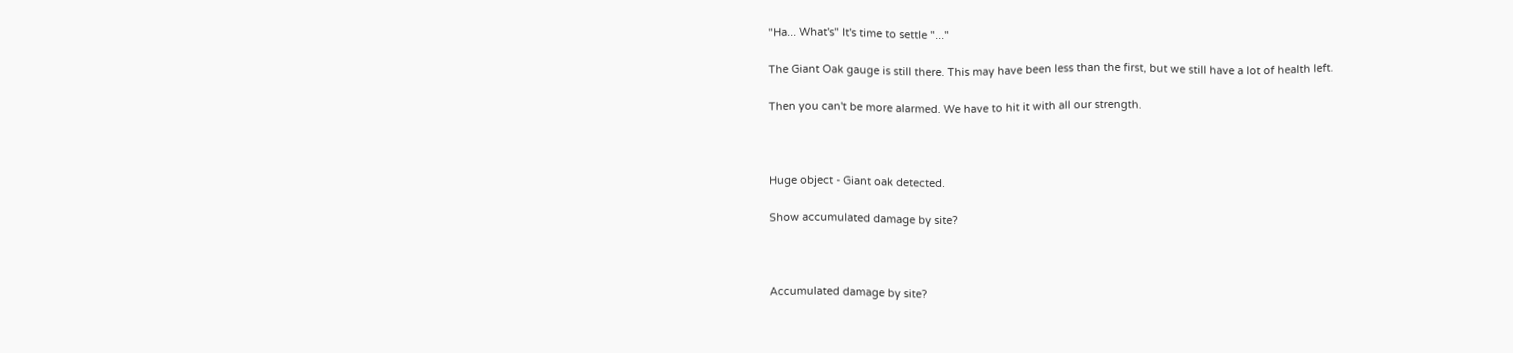"Ha... What's" It's time to settle "..."

The Giant Oak gauge is still there. This may have been less than the first, but we still have a lot of health left.

Then you can't be more alarmed. We have to hit it with all our strength.



Huge object - Giant oak detected.

Show accumulated damage by site?



Accumulated damage by site?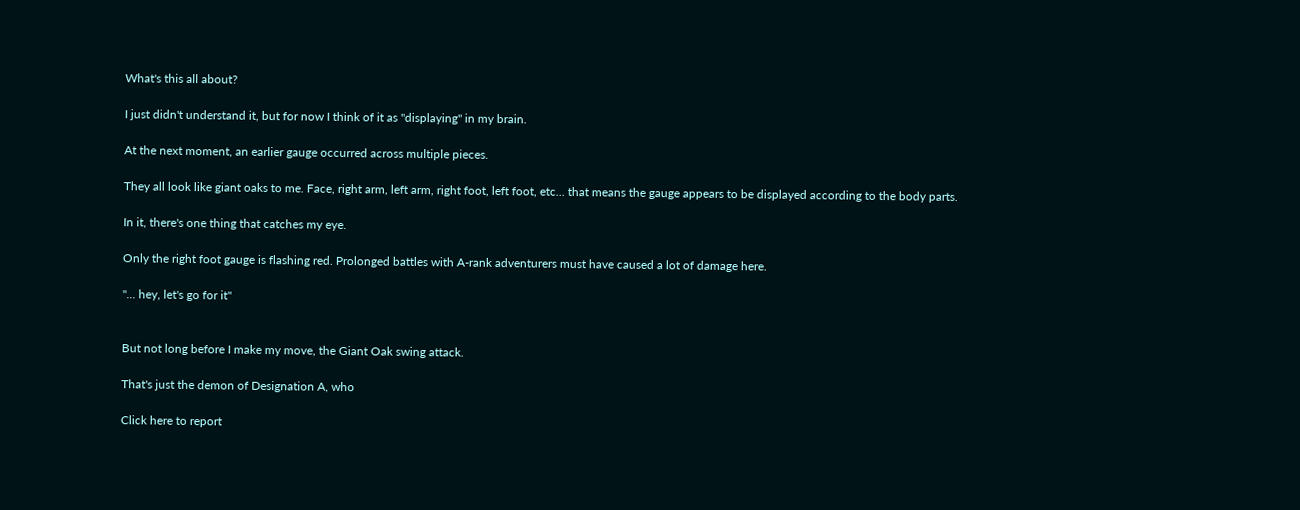What's this all about?

I just didn't understand it, but for now I think of it as "displaying" in my brain.

At the next moment, an earlier gauge occurred across multiple pieces.

They all look like giant oaks to me. Face, right arm, left arm, right foot, left foot, etc... that means the gauge appears to be displayed according to the body parts.

In it, there's one thing that catches my eye.

Only the right foot gauge is flashing red. Prolonged battles with A-rank adventurers must have caused a lot of damage here.

"... hey, let's go for it"


But not long before I make my move, the Giant Oak swing attack.

That's just the demon of Designation A, who

Click here to report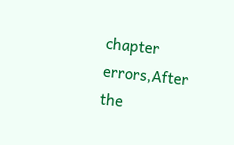chapter errors,After the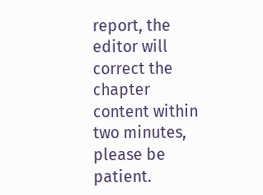report, the editor will correct the chapter content within two minutes, please be patient.